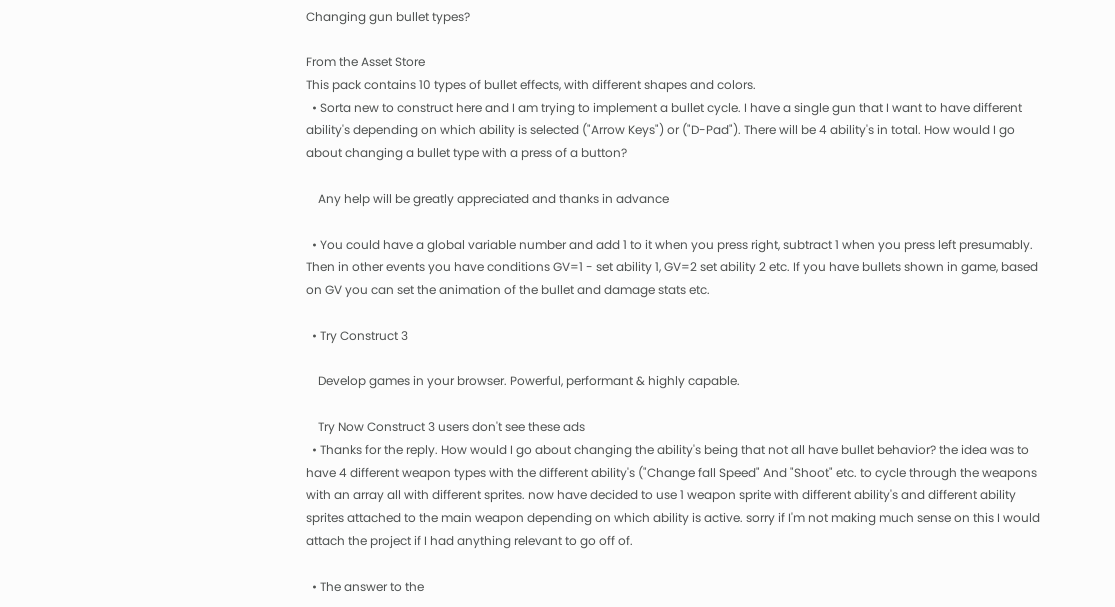Changing gun bullet types?

From the Asset Store
This pack contains 10 types of bullet effects, with different shapes and colors.
  • Sorta new to construct here and I am trying to implement a bullet cycle. I have a single gun that I want to have different ability's depending on which ability is selected ("Arrow Keys") or ("D-Pad"). There will be 4 ability's in total. How would I go about changing a bullet type with a press of a button?

    Any help will be greatly appreciated and thanks in advance

  • You could have a global variable number and add 1 to it when you press right, subtract 1 when you press left presumably. Then in other events you have conditions GV=1 - set ability 1, GV=2 set ability 2 etc. If you have bullets shown in game, based on GV you can set the animation of the bullet and damage stats etc.

  • Try Construct 3

    Develop games in your browser. Powerful, performant & highly capable.

    Try Now Construct 3 users don't see these ads
  • Thanks for the reply. How would I go about changing the ability's being that not all have bullet behavior? the idea was to have 4 different weapon types with the different ability's ("Change fall Speed" And "Shoot" etc. to cycle through the weapons with an array all with different sprites. now have decided to use 1 weapon sprite with different ability's and different ability sprites attached to the main weapon depending on which ability is active. sorry if I'm not making much sense on this I would attach the project if I had anything relevant to go off of.

  • The answer to the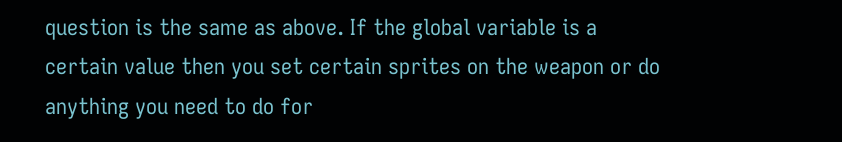question is the same as above. If the global variable is a certain value then you set certain sprites on the weapon or do anything you need to do for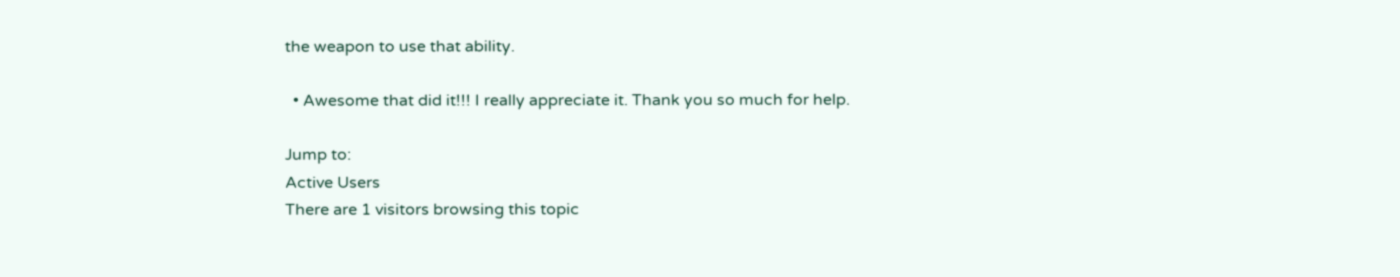the weapon to use that ability.

  • Awesome that did it!!! I really appreciate it. Thank you so much for help.

Jump to:
Active Users
There are 1 visitors browsing this topic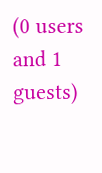(0 users and 1 guests)